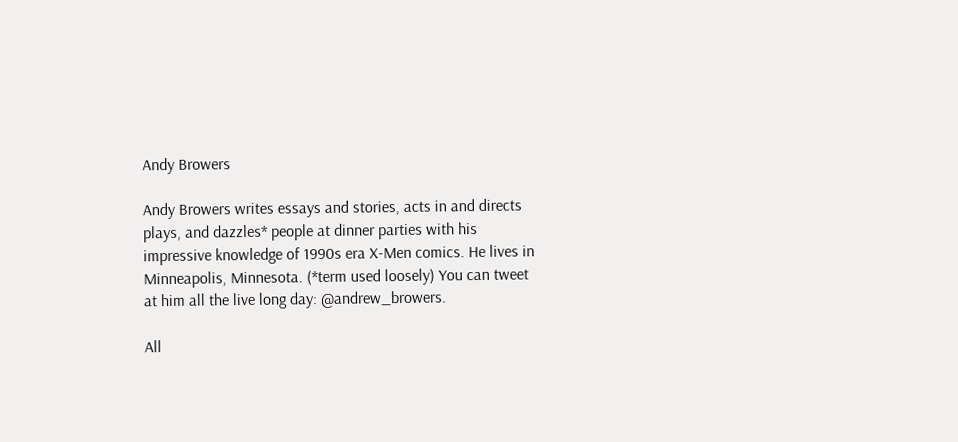Andy Browers

Andy Browers writes essays and stories, acts in and directs plays, and dazzles* people at dinner parties with his impressive knowledge of 1990s era X-Men comics. He lives in Minneapolis, Minnesota. (*term used loosely) You can tweet at him all the live long day: @andrew_browers.

All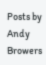Posts by Andy Browers